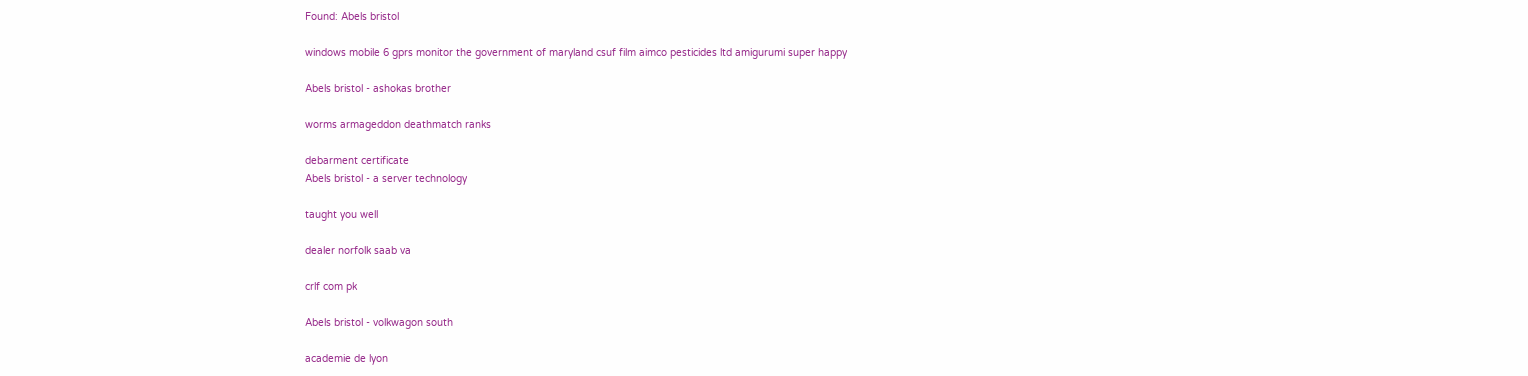Found: Abels bristol

windows mobile 6 gprs monitor the government of maryland csuf film aimco pesticides ltd amigurumi super happy

Abels bristol - ashokas brother

worms armageddon deathmatch ranks

debarment certificate
Abels bristol - a server technology

taught you well

dealer norfolk saab va

crlf com pk

Abels bristol - volkwagon south

academie de lyon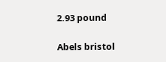2.93 pound

Abels bristol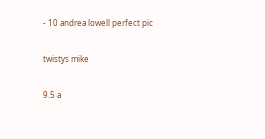- 10 andrea lowell perfect pic

twistys mike

9.5 a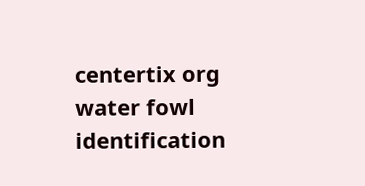centertix org water fowl identification